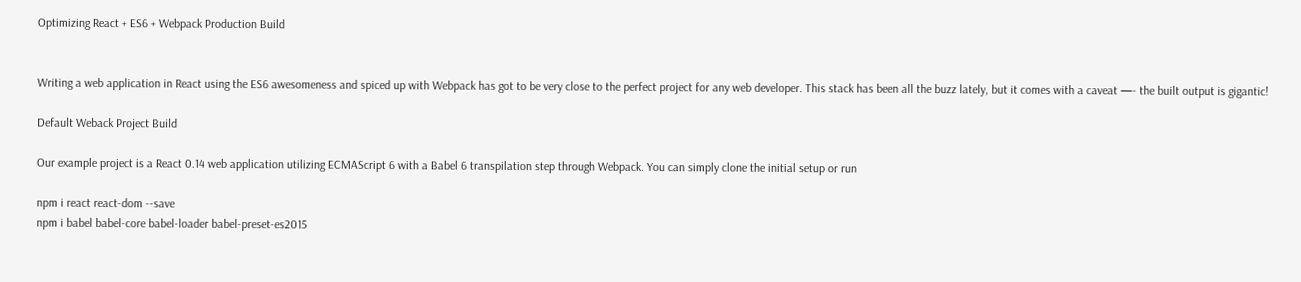Optimizing React + ES6 + Webpack Production Build


Writing a web application in React using the ES6 awesomeness and spiced up with Webpack has got to be very close to the perfect project for any web developer. This stack has been all the buzz lately, but it comes with a caveat —- the built output is gigantic!

Default Weback Project Build

Our example project is a React 0.14 web application utilizing ECMAScript 6 with a Babel 6 transpilation step through Webpack. You can simply clone the initial setup or run

npm i react react-dom --save
npm i babel babel-core babel-loader babel-preset-es2015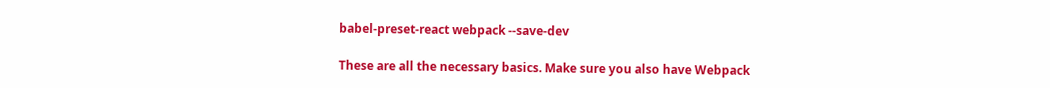babel-preset-react webpack --save-dev

These are all the necessary basics. Make sure you also have Webpack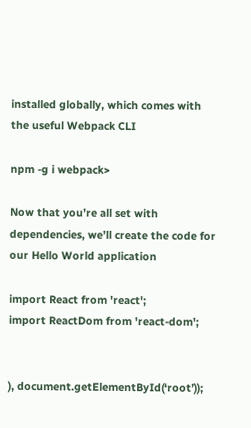installed globally, which comes with the useful Webpack CLI

npm -g i webpack>

Now that you’re all set with dependencies, we’ll create the code for our Hello World application

import React from 'react';
import ReactDom from 'react-dom';


), document.getElementById(‘root’));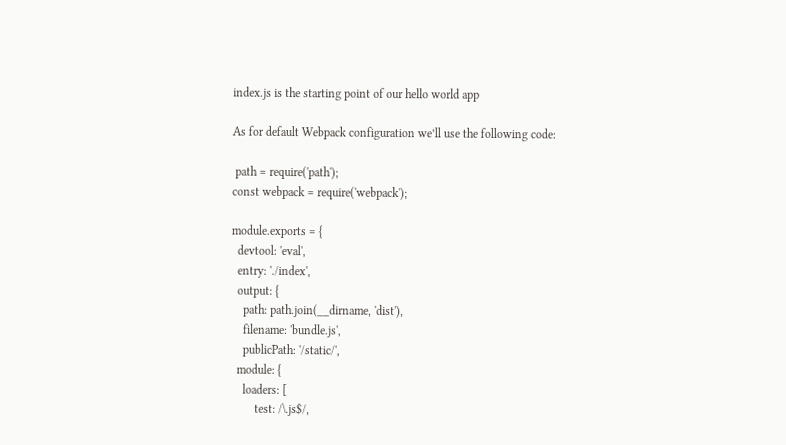index.js is the starting point of our hello world app

As for default Webpack configuration we’ll use the following code:

 path = require('path');
const webpack = require('webpack');

module.exports = {
  devtool: 'eval',
  entry: './index',
  output: {
    path: path.join(__dirname, 'dist'),
    filename: 'bundle.js',
    publicPath: '/static/',
  module: {
    loaders: [
        test: /\.js$/,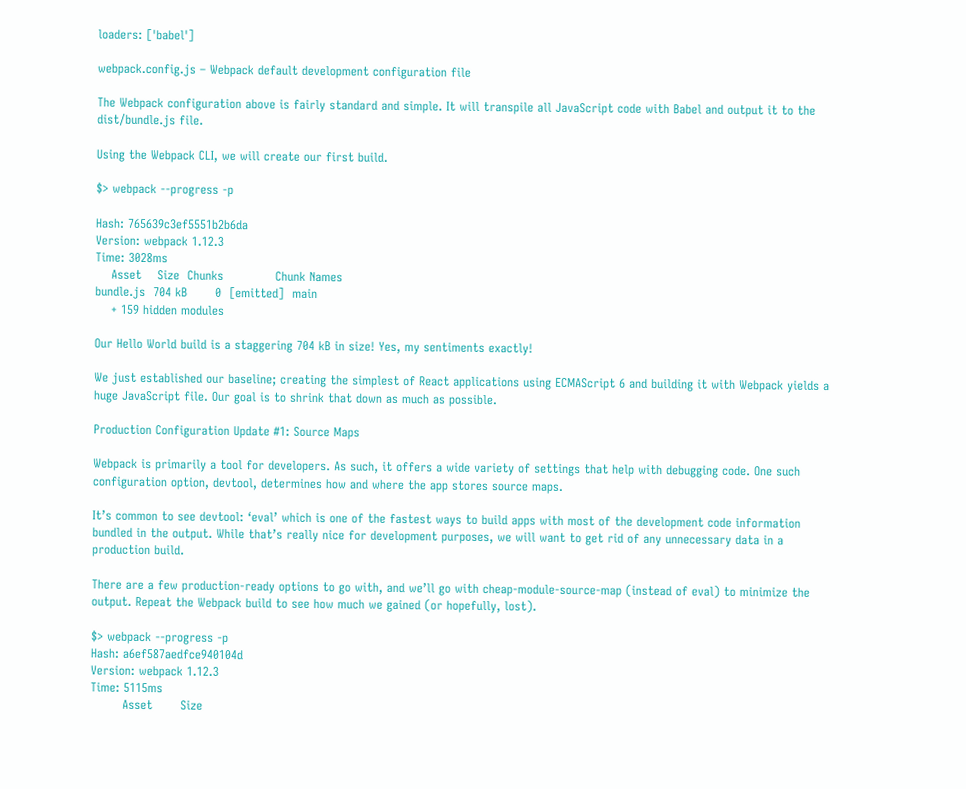loaders: ['babel']

webpack.config.js – Webpack default development configuration file

The Webpack configuration above is fairly standard and simple. It will transpile all JavaScript code with Babel and output it to the dist/bundle.js file.

Using the Webpack CLI, we will create our first build.

$> webpack --progress -p

Hash: 765639c3ef5551b2b6da
Version: webpack 1.12.3
Time: 3028ms
    Asset    Size  Chunks             Chunk Names
bundle.js  704 kB       0  [emitted]  main
    + 159 hidden modules

Our Hello World build is a staggering 704 kB in size! Yes, my sentiments exactly!

We just established our baseline; creating the simplest of React applications using ECMAScript 6 and building it with Webpack yields a huge JavaScript file. Our goal is to shrink that down as much as possible.

Production Configuration Update #1: Source Maps

Webpack is primarily a tool for developers. As such, it offers a wide variety of settings that help with debugging code. One such configuration option, devtool, determines how and where the app stores source maps.

It’s common to see devtool: ‘eval’ which is one of the fastest ways to build apps with most of the development code information bundled in the output. While that’s really nice for development purposes, we will want to get rid of any unnecessary data in a production build.

There are a few production-ready options to go with, and we’ll go with cheap-module-source-map (instead of eval) to minimize the output. Repeat the Webpack build to see how much we gained (or hopefully, lost).

$> webpack --progress -p
Hash: a6ef587aedfce940104d
Version: webpack 1.12.3
Time: 5115ms
        Asset       Size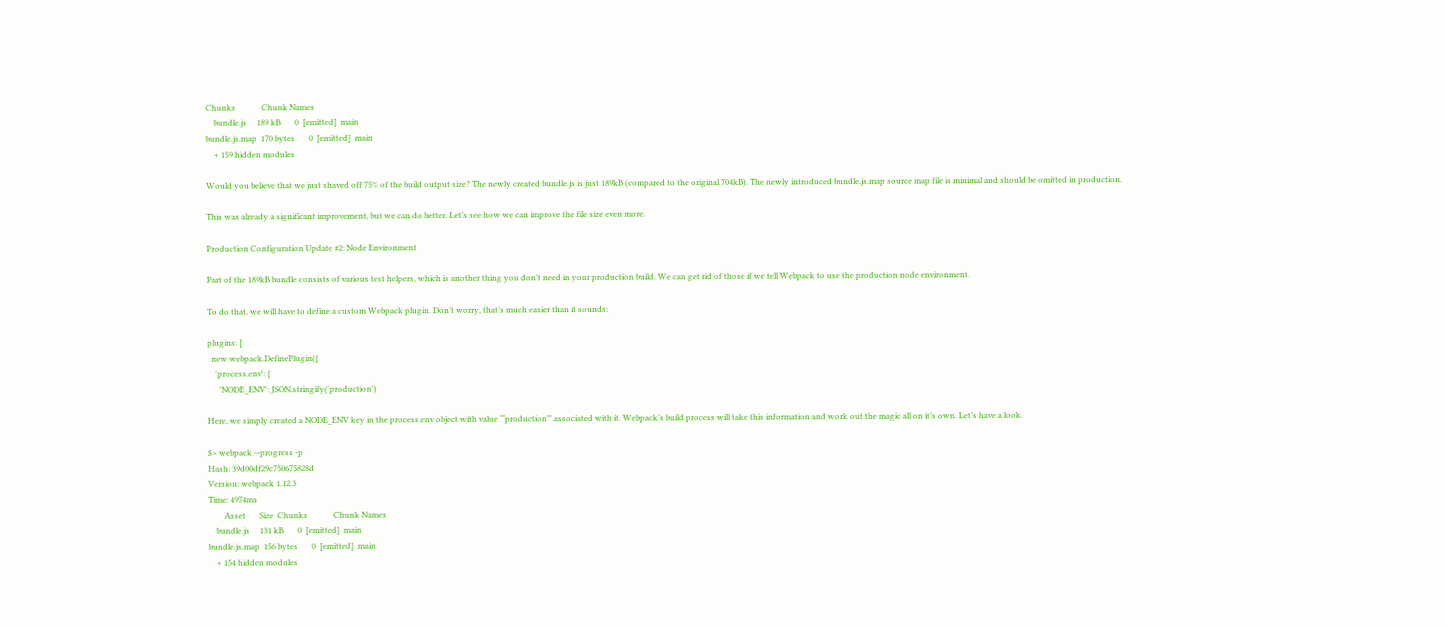Chunks             Chunk Names
    bundle.js     189 kB       0  [emitted]  main
bundle.js.map  170 bytes       0  [emitted]  main
    + 159 hidden modules

Would you believe that we just shaved off 75% of the build output size? The newly created bundle.js is just 189kB (compared to the original 704kB). The newly introduced bundle.js.map source map file is minimal and should be omitted in production.

This was already a significant improvement, but we can do better. Let’s see how we can improve the file size even more.

Production Configuration Update #2: Node Environment

Part of the 189kB bundle consists of various test helpers, which is another thing you don’t need in your production build. We can get rid of those if we tell Webpack to use the production node environment.

To do that, we will have to define a custom Webpack plugin. Don’t worry, that’s much easier than it sounds:

plugins: [
  new webpack.DefinePlugin({
    'process.env': {
      'NODE_ENV': JSON.stringify('production')

Here, we simply created a NODE_ENV key in the process.env object with value ‘“production”’ associated with it. Webpack’s build process will take this information and work out the magic all on it’s own. Let’s have a look.

$> webpack --progress -p
Hash: 39d00df29c750675828d
Version: webpack 1.12.3
Time: 4974ms
        Asset       Size  Chunks             Chunk Names
    bundle.js     131 kB       0  [emitted]  main
bundle.js.map  156 bytes       0  [emitted]  main
    + 154 hidden modules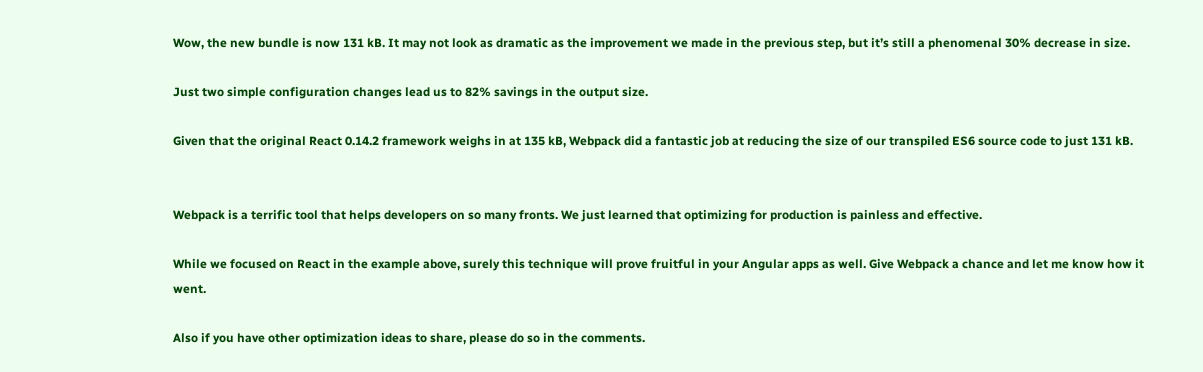Wow, the new bundle is now 131 kB. It may not look as dramatic as the improvement we made in the previous step, but it’s still a phenomenal 30% decrease in size.

Just two simple configuration changes lead us to 82% savings in the output size.

Given that the original React 0.14.2 framework weighs in at 135 kB, Webpack did a fantastic job at reducing the size of our transpiled ES6 source code to just 131 kB.


Webpack is a terrific tool that helps developers on so many fronts. We just learned that optimizing for production is painless and effective.

While we focused on React in the example above, surely this technique will prove fruitful in your Angular apps as well. Give Webpack a chance and let me know how it went.

Also if you have other optimization ideas to share, please do so in the comments.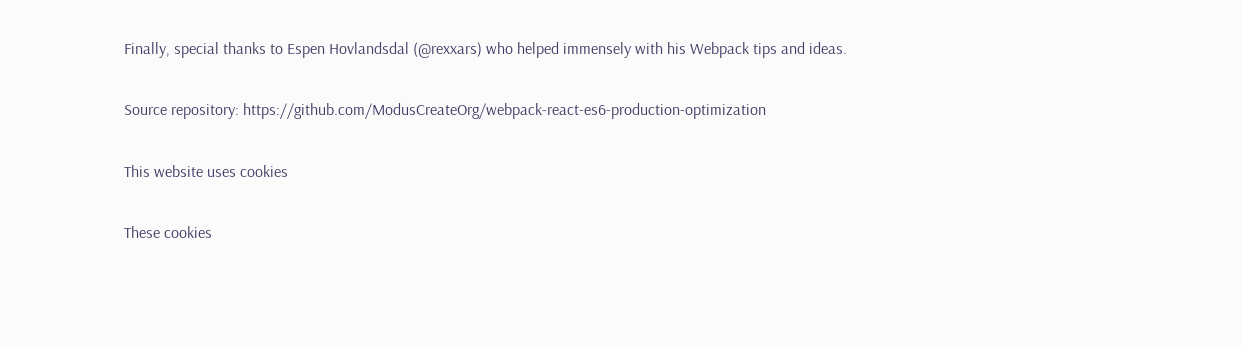Finally, special thanks to Espen Hovlandsdal (@rexxars) who helped immensely with his Webpack tips and ideas.

Source repository: https://github.com/ModusCreateOrg/webpack-react-es6-production-optimization

This website uses cookies

These cookies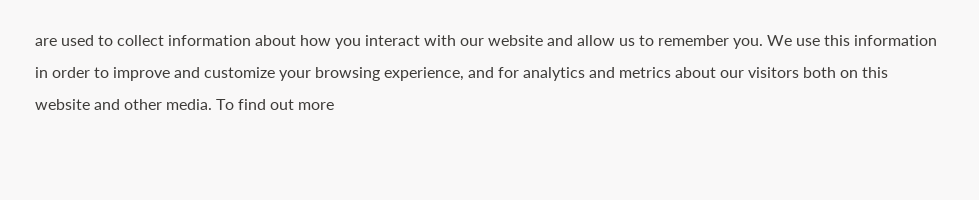are used to collect information about how you interact with our website and allow us to remember you. We use this information in order to improve and customize your browsing experience, and for analytics and metrics about our visitors both on this website and other media. To find out more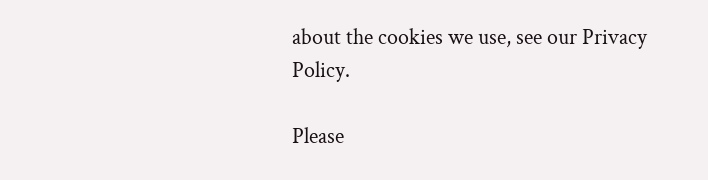about the cookies we use, see our Privacy Policy.

Please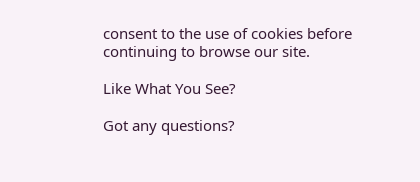consent to the use of cookies before continuing to browse our site.

Like What You See?

Got any questions?